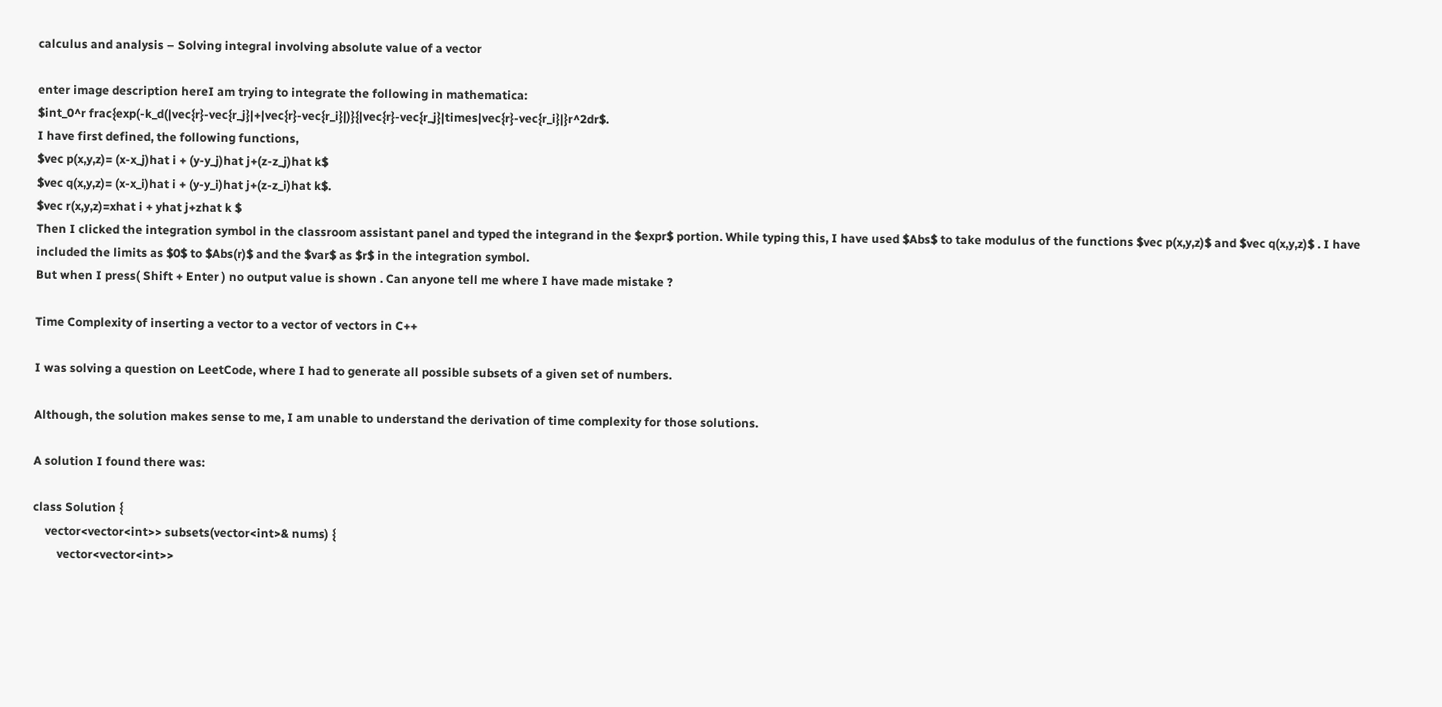calculus and analysis – Solving integral involving absolute value of a vector

enter image description hereI am trying to integrate the following in mathematica:
$int_0^r frac{exp(-k_d(|vec{r}-vec{r_j}|+|vec{r}-vec{r_i}|)}{|vec{r}-vec{r_j}|times|vec{r}-vec{r_i}|}r^2dr$.
I have first defined, the following functions,
$vec p(x,y,z)= (x-x_j)hat i + (y-y_j)hat j+(z-z_j)hat k$
$vec q(x,y,z)= (x-x_i)hat i + (y-y_i)hat j+(z-z_i)hat k$.
$vec r(x,y,z)=xhat i + yhat j+zhat k $
Then I clicked the integration symbol in the classroom assistant panel and typed the integrand in the $expr$ portion. While typing this, I have used $Abs$ to take modulus of the functions $vec p(x,y,z)$ and $vec q(x,y,z)$ . I have included the limits as $0$ to $Abs(r)$ and the $var$ as $r$ in the integration symbol.
But when I press( Shift + Enter ) no output value is shown . Can anyone tell me where I have made mistake ?

Time Complexity of inserting a vector to a vector of vectors in C++

I was solving a question on LeetCode, where I had to generate all possible subsets of a given set of numbers.

Although, the solution makes sense to me, I am unable to understand the derivation of time complexity for those solutions.

A solution I found there was:

class Solution {
    vector<vector<int>> subsets(vector<int>& nums) {
        vector<vector<int>>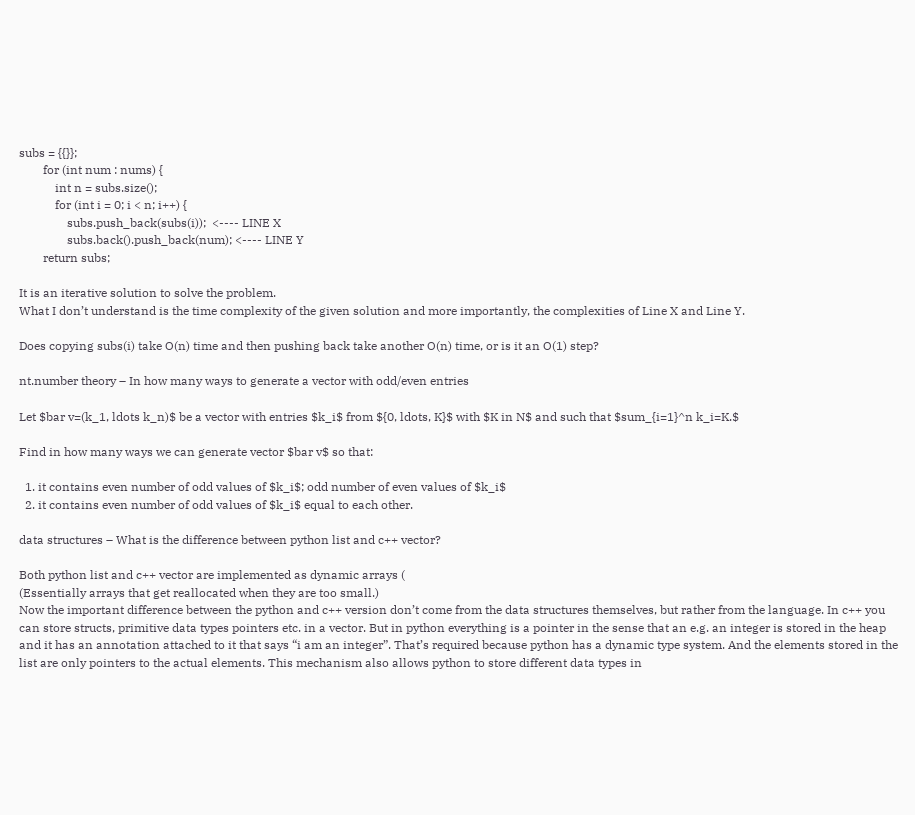subs = {{}};
        for (int num : nums) {
            int n = subs.size();
            for (int i = 0; i < n; i++) {
                subs.push_back(subs(i));  <---- LINE X
                subs.back().push_back(num); <---- LINE Y
        return subs;

It is an iterative solution to solve the problem.
What I don’t understand is the time complexity of the given solution and more importantly, the complexities of Line X and Line Y.

Does copying subs(i) take O(n) time and then pushing back take another O(n) time, or is it an O(1) step?

nt.number theory – In how many ways to generate a vector with odd/even entries

Let $bar v=(k_1, ldots k_n)$ be a vector with entries $k_i$ from ${0, ldots, K}$ with $K in N$ and such that $sum_{i=1}^n k_i=K.$

Find in how many ways we can generate vector $bar v$ so that:

  1. it contains even number of odd values of $k_i$; odd number of even values of $k_i$
  2. it contains even number of odd values of $k_i$ equal to each other.

data structures – What is the difference between python list and c++ vector?

Both python list and c++ vector are implemented as dynamic arrays (
(Essentially arrays that get reallocated when they are too small.)
Now the important difference between the python and c++ version don’t come from the data structures themselves, but rather from the language. In c++ you can store structs, primitive data types pointers etc. in a vector. But in python everything is a pointer in the sense that an e.g. an integer is stored in the heap and it has an annotation attached to it that says “i am an integer”. That’s required because python has a dynamic type system. And the elements stored in the list are only pointers to the actual elements. This mechanism also allows python to store different data types in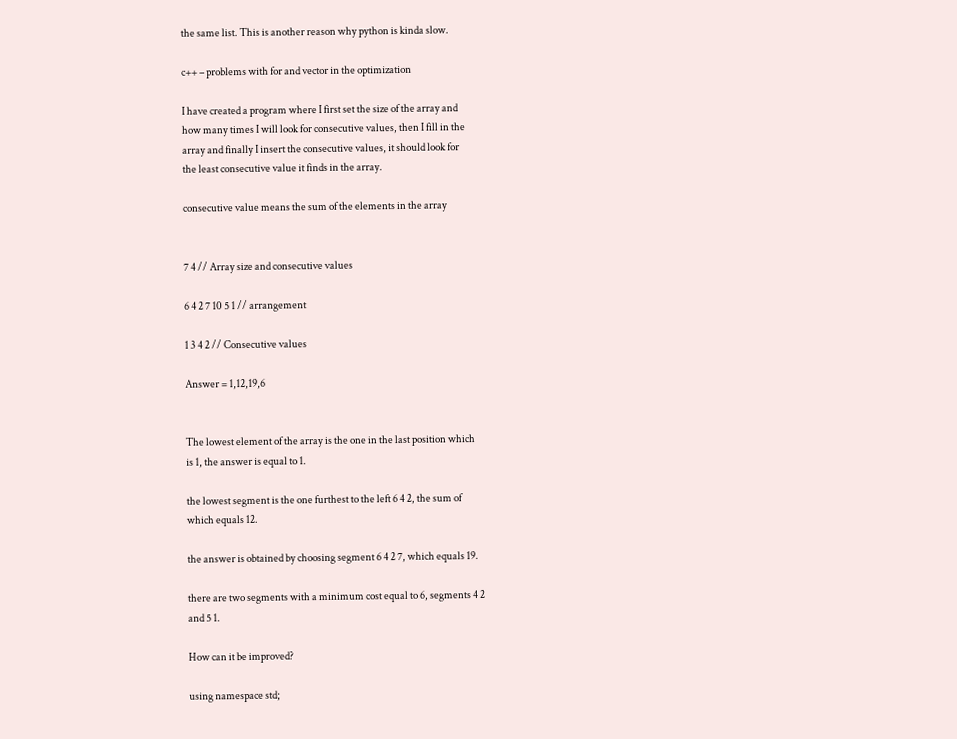the same list. This is another reason why python is kinda slow.

c++ – problems with for and vector in the optimization

I have created a program where I first set the size of the array and
how many times I will look for consecutive values, then I fill in the
array and finally I insert the consecutive values, it should look for
the least consecutive value it finds in the array.

consecutive value means the sum of the elements in the array


7 4 // Array size and consecutive values

6 4 2 7 10 5 1 // arrangement

1 3 4 2 // Consecutive values

Answer = 1,12,19,6


The lowest element of the array is the one in the last position which
is 1, the answer is equal to 1.

the lowest segment is the one furthest to the left 6 4 2, the sum of
which equals 12.

the answer is obtained by choosing segment 6 4 2 7, which equals 19.

there are two segments with a minimum cost equal to 6, segments 4 2
and 5 1.

How can it be improved?

using namespace std;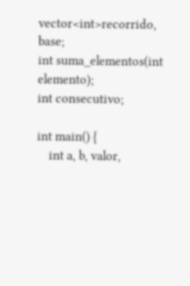vector<int>recorrido, base;
int suma_elementos(int elemento);
int consecutivo;

int main() {
    int a, b, valor,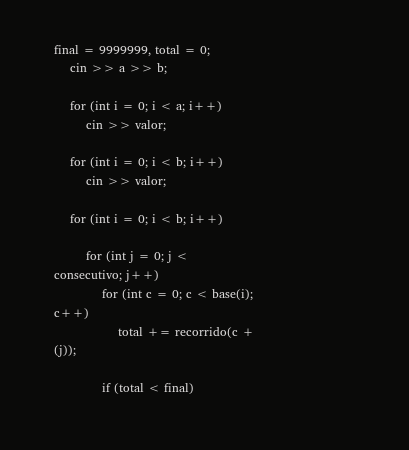final = 9999999, total = 0;
    cin >> a >> b;

    for (int i = 0; i < a; i++)
        cin >> valor;

    for (int i = 0; i < b; i++)
        cin >> valor;

    for (int i = 0; i < b; i++)

        for (int j = 0; j < consecutivo; j++)
            for (int c = 0; c < base(i); c++)
                total += recorrido(c + (j));

            if (total < final)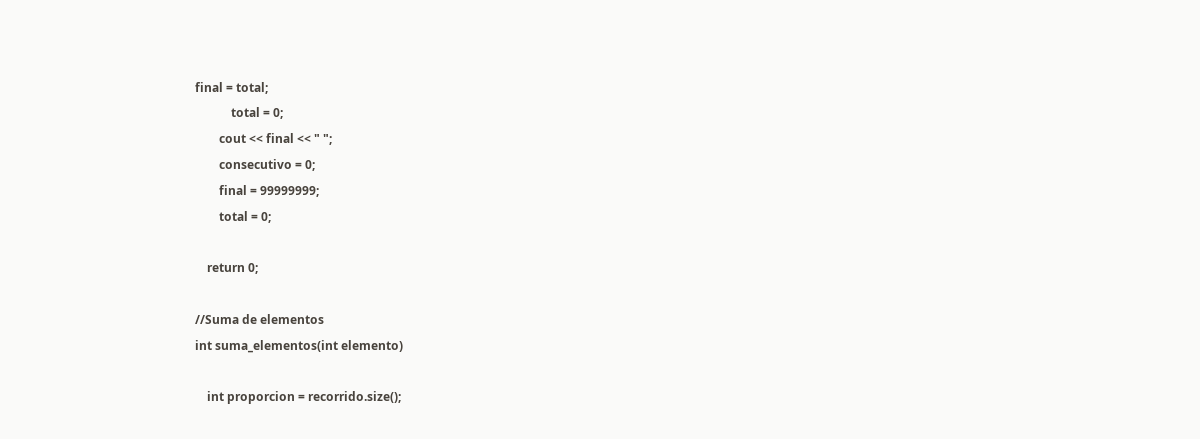final = total;
            total = 0;
        cout << final << " ";
        consecutivo = 0;
        final = 99999999;
        total = 0;

    return 0;

//Suma de elementos
int suma_elementos(int elemento)

    int proporcion = recorrido.size();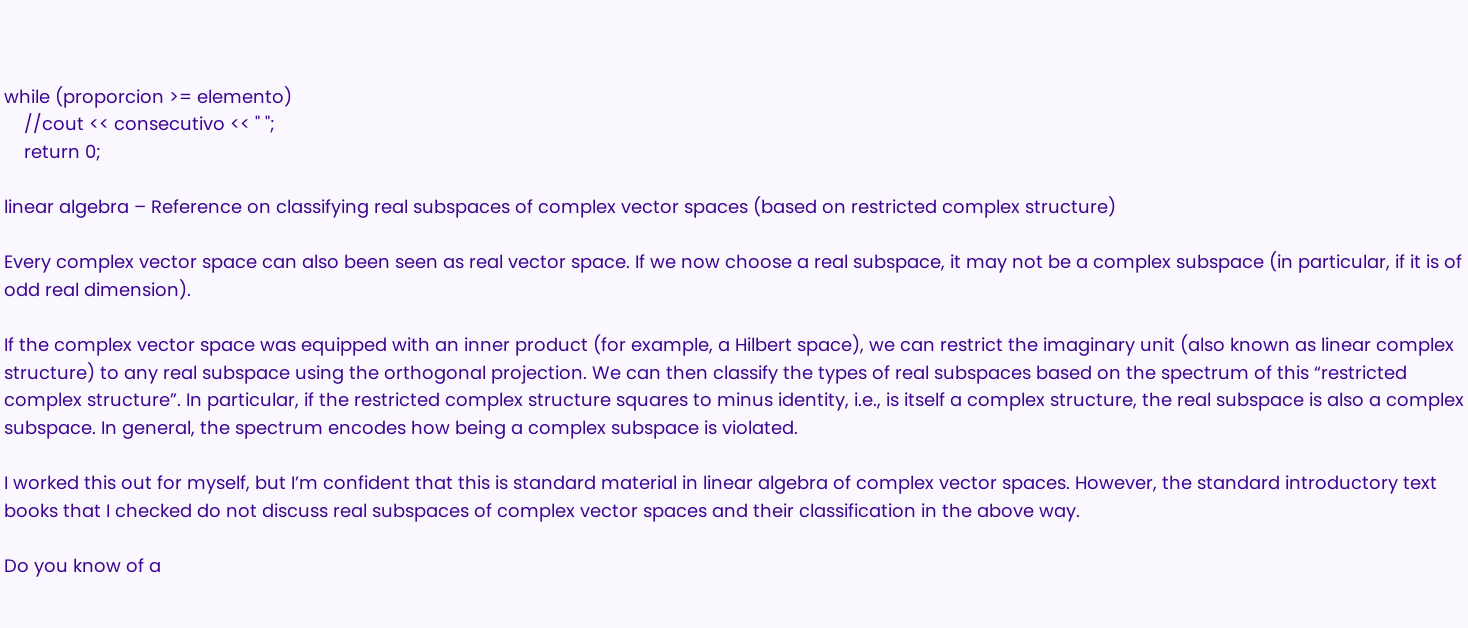while (proporcion >= elemento)
    //cout << consecutivo << " ";
    return 0;

linear algebra – Reference on classifying real subspaces of complex vector spaces (based on restricted complex structure)

Every complex vector space can also been seen as real vector space. If we now choose a real subspace, it may not be a complex subspace (in particular, if it is of odd real dimension).

If the complex vector space was equipped with an inner product (for example, a Hilbert space), we can restrict the imaginary unit (also known as linear complex structure) to any real subspace using the orthogonal projection. We can then classify the types of real subspaces based on the spectrum of this “restricted complex structure”. In particular, if the restricted complex structure squares to minus identity, i.e., is itself a complex structure, the real subspace is also a complex subspace. In general, the spectrum encodes how being a complex subspace is violated.

I worked this out for myself, but I’m confident that this is standard material in linear algebra of complex vector spaces. However, the standard introductory text books that I checked do not discuss real subspaces of complex vector spaces and their classification in the above way.

Do you know of a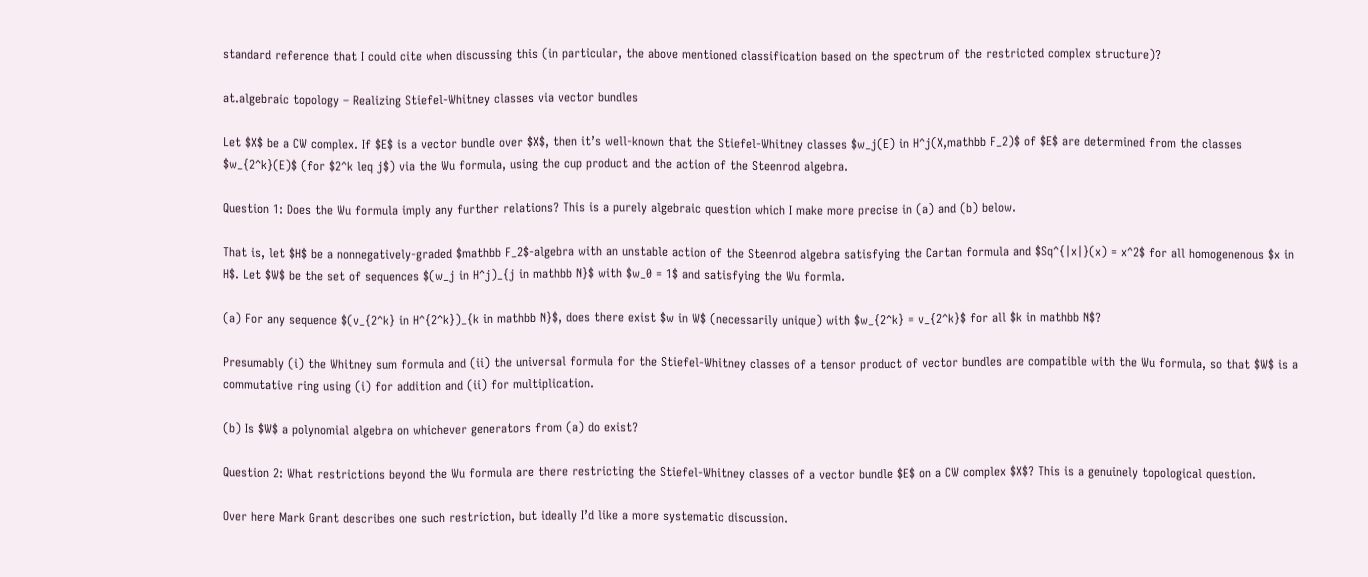standard reference that I could cite when discussing this (in particular, the above mentioned classification based on the spectrum of the restricted complex structure)?

at.algebraic topology – Realizing Stiefel-Whitney classes via vector bundles

Let $X$ be a CW complex. If $E$ is a vector bundle over $X$, then it’s well-known that the Stiefel-Whitney classes $w_j(E) in H^j(X,mathbb F_2)$ of $E$ are determined from the classes $w_{2^k}(E)$ (for $2^k leq j$) via the Wu formula, using the cup product and the action of the Steenrod algebra.

Question 1: Does the Wu formula imply any further relations? This is a purely algebraic question which I make more precise in (a) and (b) below.

That is, let $H$ be a nonnegatively-graded $mathbb F_2$-algebra with an unstable action of the Steenrod algebra satisfying the Cartan formula and $Sq^{|x|}(x) = x^2$ for all homogenenous $x in H$. Let $W$ be the set of sequences $(w_j in H^j)_{j in mathbb N}$ with $w_0 = 1$ and satisfying the Wu formla.

(a) For any sequence $(v_{2^k} in H^{2^k})_{k in mathbb N}$, does there exist $w in W$ (necessarily unique) with $w_{2^k} = v_{2^k}$ for all $k in mathbb N$?

Presumably (i) the Whitney sum formula and (ii) the universal formula for the Stiefel-Whitney classes of a tensor product of vector bundles are compatible with the Wu formula, so that $W$ is a commutative ring using (i) for addition and (ii) for multiplication.

(b) Is $W$ a polynomial algebra on whichever generators from (a) do exist?

Question 2: What restrictions beyond the Wu formula are there restricting the Stiefel-Whitney classes of a vector bundle $E$ on a CW complex $X$? This is a genuinely topological question.

Over here Mark Grant describes one such restriction, but ideally I’d like a more systematic discussion.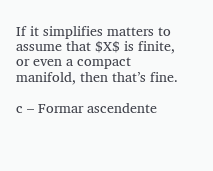If it simplifies matters to assume that $X$ is finite, or even a compact manifold, then that’s fine.

c – Formar ascendente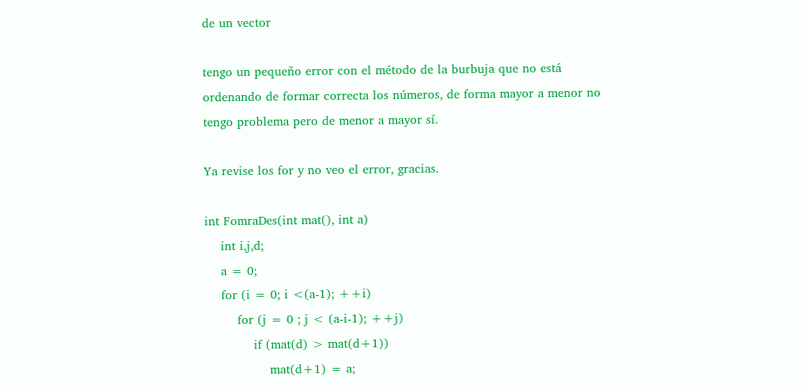de un vector

tengo un pequeño error con el método de la burbuja que no está ordenando de formar correcta los números, de forma mayor a menor no tengo problema pero de menor a mayor sí.

Ya revise los for y no veo el error, gracias.

int FomraDes(int mat(), int a)
    int i,j,d;
    a = 0;
    for (i = 0; i <(a-1); ++i)
        for (j = 0 ; j < (a-i-1); ++j)
            if (mat(d) > mat(d+1))
                mat(d+1) = a;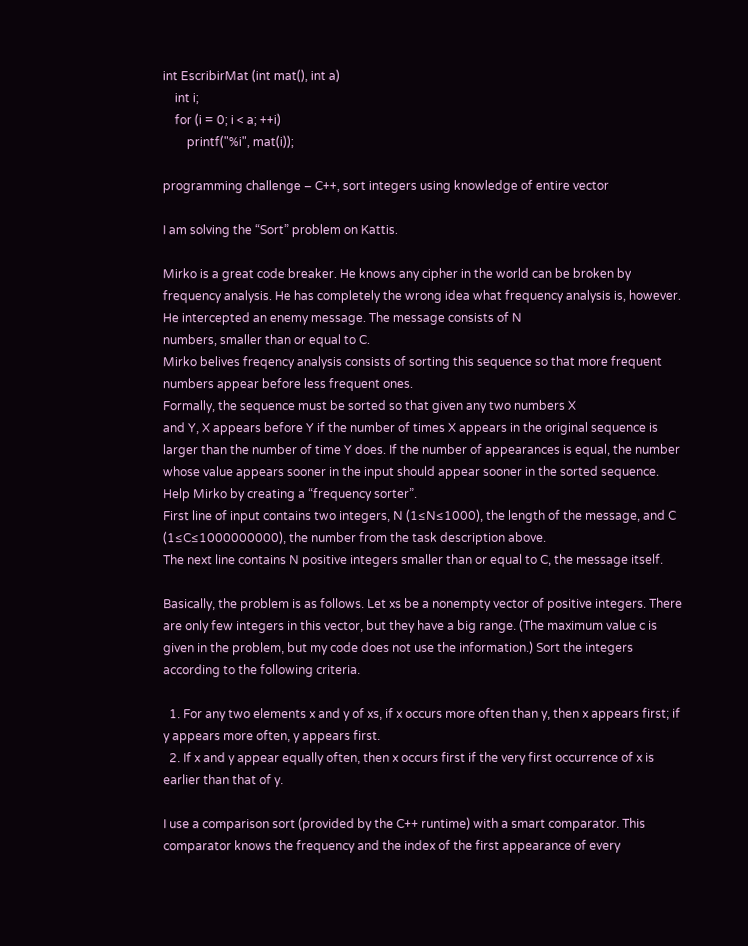int EscribirMat (int mat(), int a)
    int i;
    for (i = 0; i < a; ++i)
        printf("%i", mat(i));

programming challenge – C++, sort integers using knowledge of entire vector

I am solving the “Sort” problem on Kattis.

Mirko is a great code breaker. He knows any cipher in the world can be broken by frequency analysis. He has completely the wrong idea what frequency analysis is, however.
He intercepted an enemy message. The message consists of N
numbers, smaller than or equal to C.
Mirko belives freqency analysis consists of sorting this sequence so that more frequent numbers appear before less frequent ones.
Formally, the sequence must be sorted so that given any two numbers X
and Y, X appears before Y if the number of times X appears in the original sequence is larger than the number of time Y does. If the number of appearances is equal, the number whose value appears sooner in the input should appear sooner in the sorted sequence.
Help Mirko by creating a “frequency sorter”.
First line of input contains two integers, N (1≤N≤1000), the length of the message, and C (1≤C≤1000000000), the number from the task description above.
The next line contains N positive integers smaller than or equal to C, the message itself.

Basically, the problem is as follows. Let xs be a nonempty vector of positive integers. There are only few integers in this vector, but they have a big range. (The maximum value c is given in the problem, but my code does not use the information.) Sort the integers according to the following criteria.

  1. For any two elements x and y of xs, if x occurs more often than y, then x appears first; if y appears more often, y appears first.
  2. If x and y appear equally often, then x occurs first if the very first occurrence of x is earlier than that of y.

I use a comparison sort (provided by the C++ runtime) with a smart comparator. This comparator knows the frequency and the index of the first appearance of every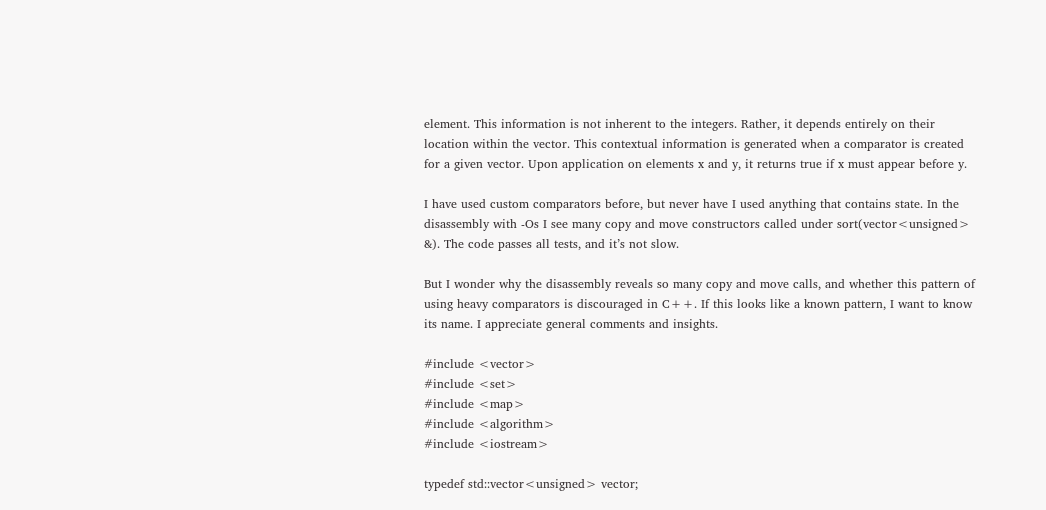element. This information is not inherent to the integers. Rather, it depends entirely on their location within the vector. This contextual information is generated when a comparator is created for a given vector. Upon application on elements x and y, it returns true if x must appear before y.

I have used custom comparators before, but never have I used anything that contains state. In the disassembly with -Os I see many copy and move constructors called under sort(vector<unsigned> &). The code passes all tests, and it’s not slow.

But I wonder why the disassembly reveals so many copy and move calls, and whether this pattern of using heavy comparators is discouraged in C++. If this looks like a known pattern, I want to know its name. I appreciate general comments and insights.

#include <vector>
#include <set>
#include <map>
#include <algorithm>
#include <iostream>

typedef std::vector<unsigned> vector;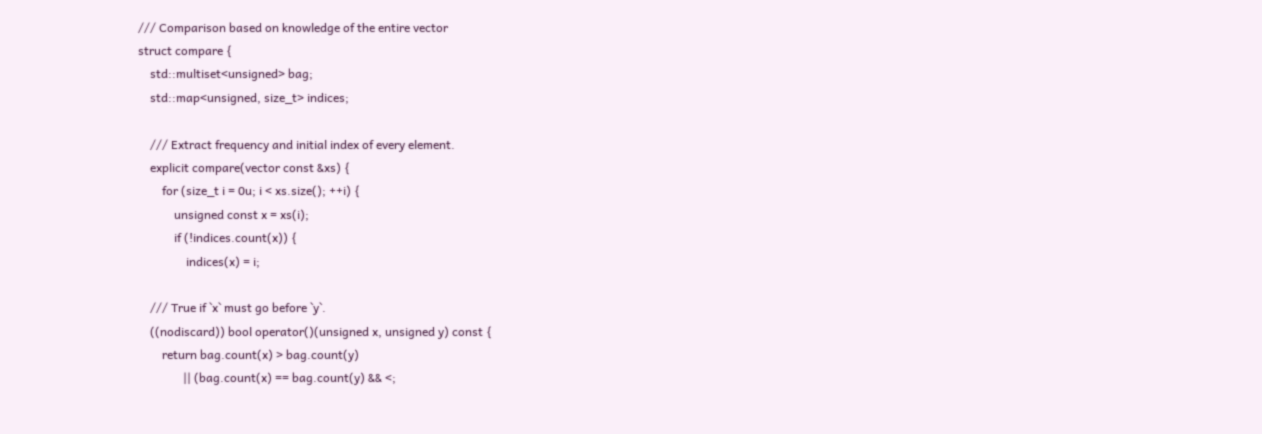/// Comparison based on knowledge of the entire vector
struct compare {
    std::multiset<unsigned> bag;
    std::map<unsigned, size_t> indices;

    /// Extract frequency and initial index of every element.
    explicit compare(vector const &xs) {
        for (size_t i = 0u; i < xs.size(); ++i) {
            unsigned const x = xs(i);
            if (!indices.count(x)) {
                indices(x) = i;

    /// True if `x` must go before `y`.
    ((nodiscard)) bool operator()(unsigned x, unsigned y) const {
        return bag.count(x) > bag.count(y)
               || (bag.count(x) == bag.count(y) && <;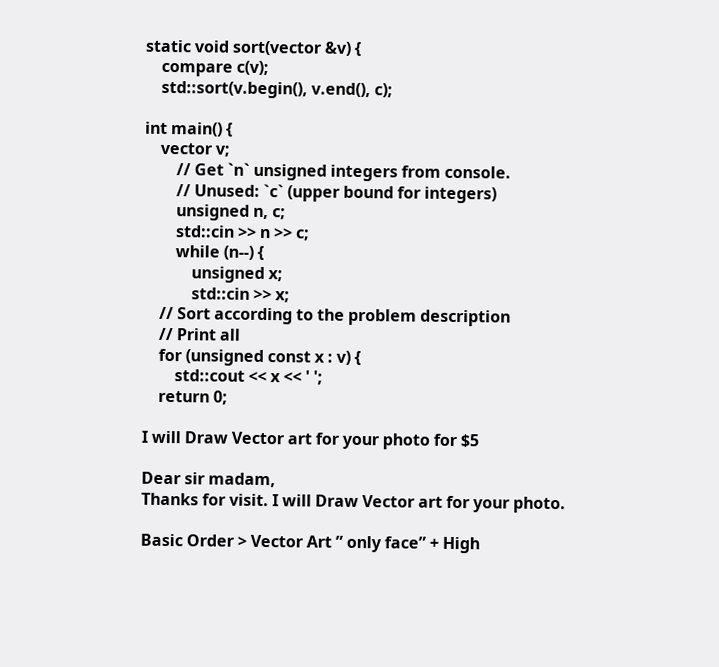static void sort(vector &v) {
    compare c(v);
    std::sort(v.begin(), v.end(), c);

int main() {
    vector v;
        // Get `n` unsigned integers from console.
        // Unused: `c` (upper bound for integers)
        unsigned n, c;
        std::cin >> n >> c;
        while (n--) {
            unsigned x;
            std::cin >> x;
    // Sort according to the problem description
    // Print all
    for (unsigned const x : v) {
        std::cout << x << ' ';
    return 0;

I will Draw Vector art for your photo for $5

Dear sir madam,
Thanks for visit. I will Draw Vector art for your photo.

Basic Order > Vector Art ” only face” + High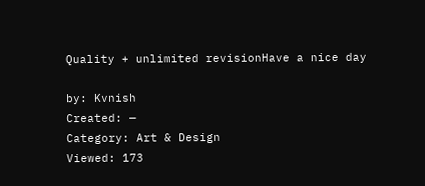Quality + unlimited revisionHave a nice day

by: Kvnish
Created: —
Category: Art & Design
Viewed: 173